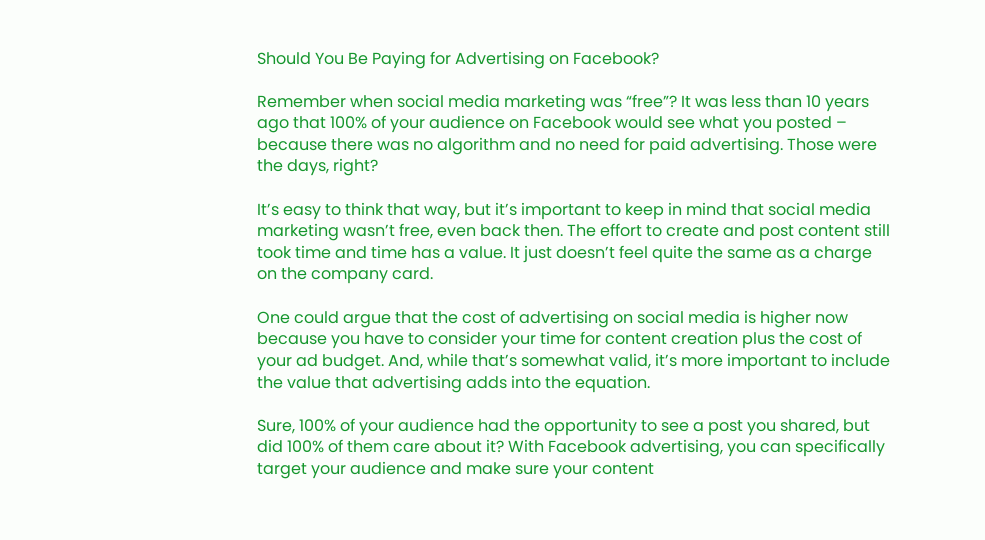Should You Be Paying for Advertising on Facebook?

Remember when social media marketing was “free”? It was less than 10 years ago that 100% of your audience on Facebook would see what you posted – because there was no algorithm and no need for paid advertising. Those were the days, right?

It’s easy to think that way, but it’s important to keep in mind that social media marketing wasn’t free, even back then. The effort to create and post content still took time and time has a value. It just doesn’t feel quite the same as a charge on the company card.

One could argue that the cost of advertising on social media is higher now because you have to consider your time for content creation plus the cost of your ad budget. And, while that’s somewhat valid, it’s more important to include the value that advertising adds into the equation.

Sure, 100% of your audience had the opportunity to see a post you shared, but did 100% of them care about it? With Facebook advertising, you can specifically target your audience and make sure your content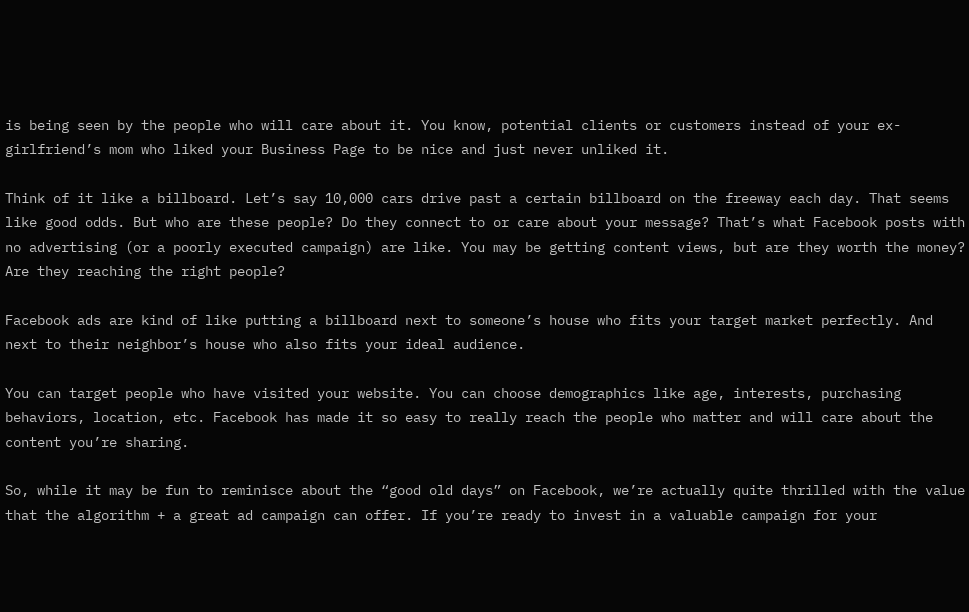is being seen by the people who will care about it. You know, potential clients or customers instead of your ex-girlfriend’s mom who liked your Business Page to be nice and just never unliked it.

Think of it like a billboard. Let’s say 10,000 cars drive past a certain billboard on the freeway each day. That seems like good odds. But who are these people? Do they connect to or care about your message? That’s what Facebook posts with no advertising (or a poorly executed campaign) are like. You may be getting content views, but are they worth the money? Are they reaching the right people?

Facebook ads are kind of like putting a billboard next to someone’s house who fits your target market perfectly. And next to their neighbor’s house who also fits your ideal audience.

You can target people who have visited your website. You can choose demographics like age, interests, purchasing behaviors, location, etc. Facebook has made it so easy to really reach the people who matter and will care about the content you’re sharing.

So, while it may be fun to reminisce about the “good old days” on Facebook, we’re actually quite thrilled with the value that the algorithm + a great ad campaign can offer. If you’re ready to invest in a valuable campaign for your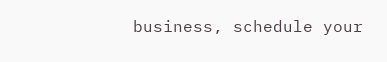business, schedule your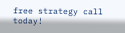free strategy call today!